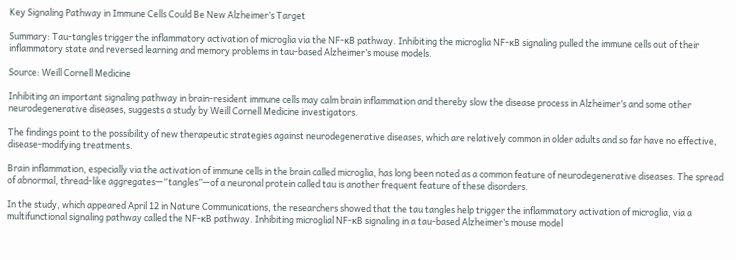Key Signaling Pathway in Immune Cells Could Be New Alzheimer’s Target

Summary: Tau-tangles trigger the inflammatory activation of microglia via the NF-κB pathway. Inhibiting the microglia NF-κB signaling pulled the immune cells out of their inflammatory state and reversed learning and memory problems in tau-based Alzheimer’s mouse models.

Source: Weill Cornell Medicine

Inhibiting an important signaling pathway in brain-resident immune cells may calm brain inflammation and thereby slow the disease process in Alzheimer’s and some other neurodegenerative diseases, suggests a study by Weill Cornell Medicine investigators.

The findings point to the possibility of new therapeutic strategies against neurodegenerative diseases, which are relatively common in older adults and so far have no effective, disease-modifying treatments.

Brain inflammation, especially via the activation of immune cells in the brain called microglia, has long been noted as a common feature of neurodegenerative diseases. The spread of abnormal, thread-like aggregates—“tangles”—of a neuronal protein called tau is another frequent feature of these disorders.

In the study, which appeared April 12 in Nature Communications, the researchers showed that the tau tangles help trigger the inflammatory activation of microglia, via a multifunctional signaling pathway called the NF-κB pathway. Inhibiting microglial NF-κB signaling in a tau-based Alzheimer’s mouse model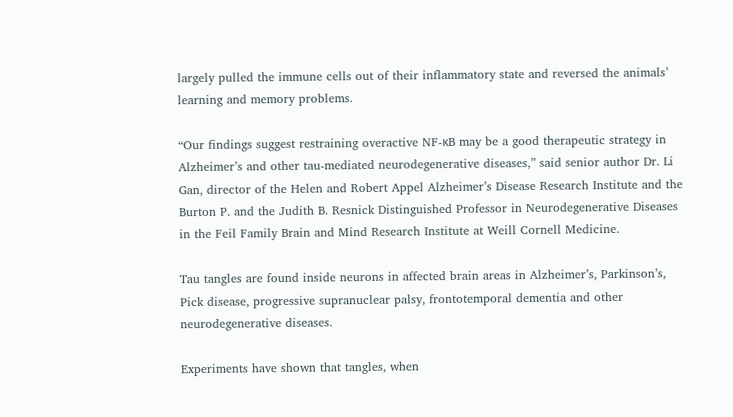largely pulled the immune cells out of their inflammatory state and reversed the animals’ learning and memory problems.

“Our findings suggest restraining overactive NF-κB may be a good therapeutic strategy in Alzheimer’s and other tau-mediated neurodegenerative diseases,” said senior author Dr. Li Gan, director of the Helen and Robert Appel Alzheimer’s Disease Research Institute and the Burton P. and the Judith B. Resnick Distinguished Professor in Neurodegenerative Diseases in the Feil Family Brain and Mind Research Institute at Weill Cornell Medicine.

Tau tangles are found inside neurons in affected brain areas in Alzheimer’s, Parkinson’s, Pick disease, progressive supranuclear palsy, frontotemporal dementia and other neurodegenerative diseases.

Experiments have shown that tangles, when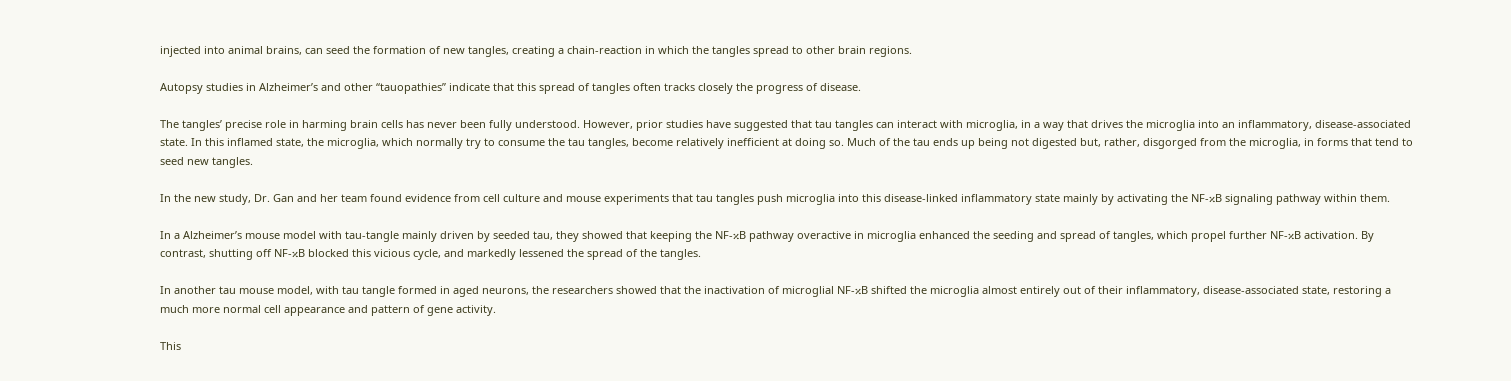injected into animal brains, can seed the formation of new tangles, creating a chain-reaction in which the tangles spread to other brain regions.

Autopsy studies in Alzheimer’s and other “tauopathies” indicate that this spread of tangles often tracks closely the progress of disease.

The tangles’ precise role in harming brain cells has never been fully understood. However, prior studies have suggested that tau tangles can interact with microglia, in a way that drives the microglia into an inflammatory, disease-associated state. In this inflamed state, the microglia, which normally try to consume the tau tangles, become relatively inefficient at doing so. Much of the tau ends up being not digested but, rather, disgorged from the microglia, in forms that tend to seed new tangles.

In the new study, Dr. Gan and her team found evidence from cell culture and mouse experiments that tau tangles push microglia into this disease-linked inflammatory state mainly by activating the NF-κB signaling pathway within them.

In a Alzheimer’s mouse model with tau-tangle mainly driven by seeded tau, they showed that keeping the NF-κB pathway overactive in microglia enhanced the seeding and spread of tangles, which propel further NF-κB activation. By contrast, shutting off NF-κB blocked this vicious cycle, and markedly lessened the spread of the tangles.

In another tau mouse model, with tau tangle formed in aged neurons, the researchers showed that the inactivation of microglial NF-κB shifted the microglia almost entirely out of their inflammatory, disease-associated state, restoring a much more normal cell appearance and pattern of gene activity.

This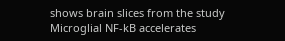shows brain slices from the study
Microglial NF-kB accelerates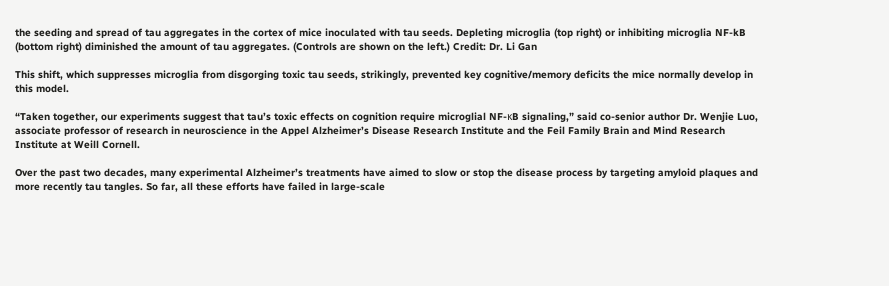the seeding and spread of tau aggregates in the cortex of mice inoculated with tau seeds. Depleting microglia (top right) or inhibiting microglia NF-kB (bottom right) diminished the amount of tau aggregates. (Controls are shown on the left.) Credit: Dr. Li Gan

This shift, which suppresses microglia from disgorging toxic tau seeds, strikingly, prevented key cognitive/memory deficits the mice normally develop in this model.

“Taken together, our experiments suggest that tau’s toxic effects on cognition require microglial NF-κB signaling,” said co-senior author Dr. Wenjie Luo, associate professor of research in neuroscience in the Appel Alzheimer’s Disease Research Institute and the Feil Family Brain and Mind Research Institute at Weill Cornell.

Over the past two decades, many experimental Alzheimer’s treatments have aimed to slow or stop the disease process by targeting amyloid plaques and more recently tau tangles. So far, all these efforts have failed in large-scale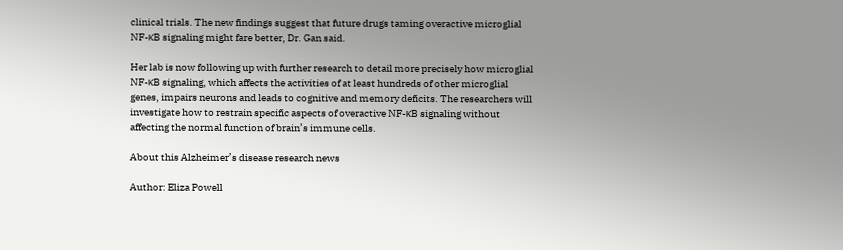clinical trials. The new findings suggest that future drugs taming overactive microglial NF-κB signaling might fare better, Dr. Gan said.

Her lab is now following up with further research to detail more precisely how microglial NF-κB signaling, which affects the activities of at least hundreds of other microglial genes, impairs neurons and leads to cognitive and memory deficits. The researchers will investigate how to restrain specific aspects of overactive NF-κB signaling without affecting the normal function of brain’s immune cells.

About this Alzheimer’s disease research news

Author: Eliza Powell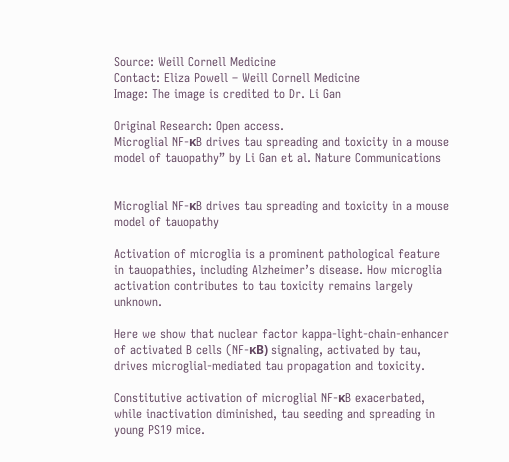Source: Weill Cornell Medicine
Contact: Eliza Powell – Weill Cornell Medicine
Image: The image is credited to Dr. Li Gan

Original Research: Open access.
Microglial NF-κB drives tau spreading and toxicity in a mouse model of tauopathy” by Li Gan et al. Nature Communications


Microglial NF-κB drives tau spreading and toxicity in a mouse model of tauopathy

Activation of microglia is a prominent pathological feature in tauopathies, including Alzheimer’s disease. How microglia activation contributes to tau toxicity remains largely unknown.

Here we show that nuclear factor kappa-light-chain-enhancer of activated B cells (NF-κB) signaling, activated by tau, drives microglial-mediated tau propagation and toxicity.

Constitutive activation of microglial NF-κB exacerbated, while inactivation diminished, tau seeding and spreading in young PS19 mice.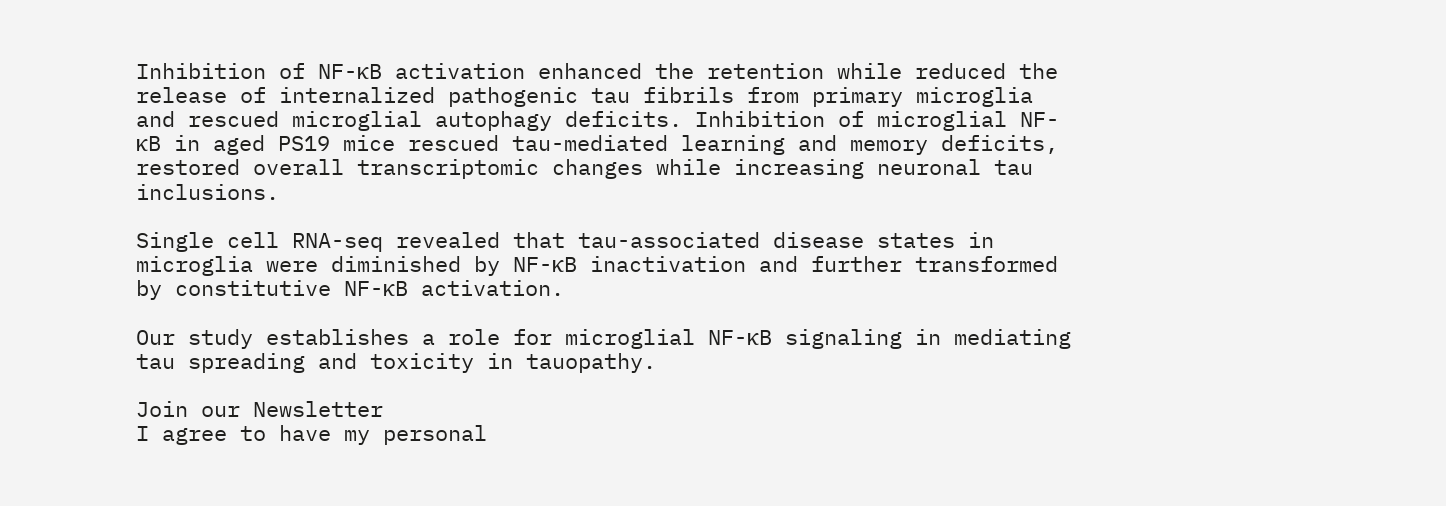Inhibition of NF-κB activation enhanced the retention while reduced the release of internalized pathogenic tau fibrils from primary microglia and rescued microglial autophagy deficits. Inhibition of microglial NF-κB in aged PS19 mice rescued tau-mediated learning and memory deficits, restored overall transcriptomic changes while increasing neuronal tau inclusions.

Single cell RNA-seq revealed that tau-associated disease states in microglia were diminished by NF-κB inactivation and further transformed by constitutive NF-κB activation.

Our study establishes a role for microglial NF-κB signaling in mediating tau spreading and toxicity in tauopathy.

Join our Newsletter
I agree to have my personal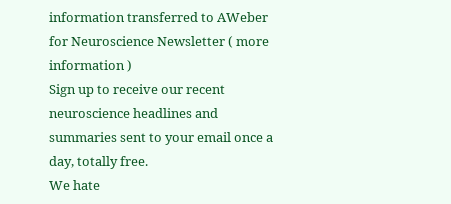information transferred to AWeber for Neuroscience Newsletter ( more information )
Sign up to receive our recent neuroscience headlines and summaries sent to your email once a day, totally free.
We hate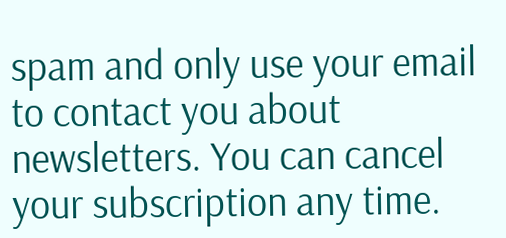spam and only use your email to contact you about newsletters. You can cancel your subscription any time.